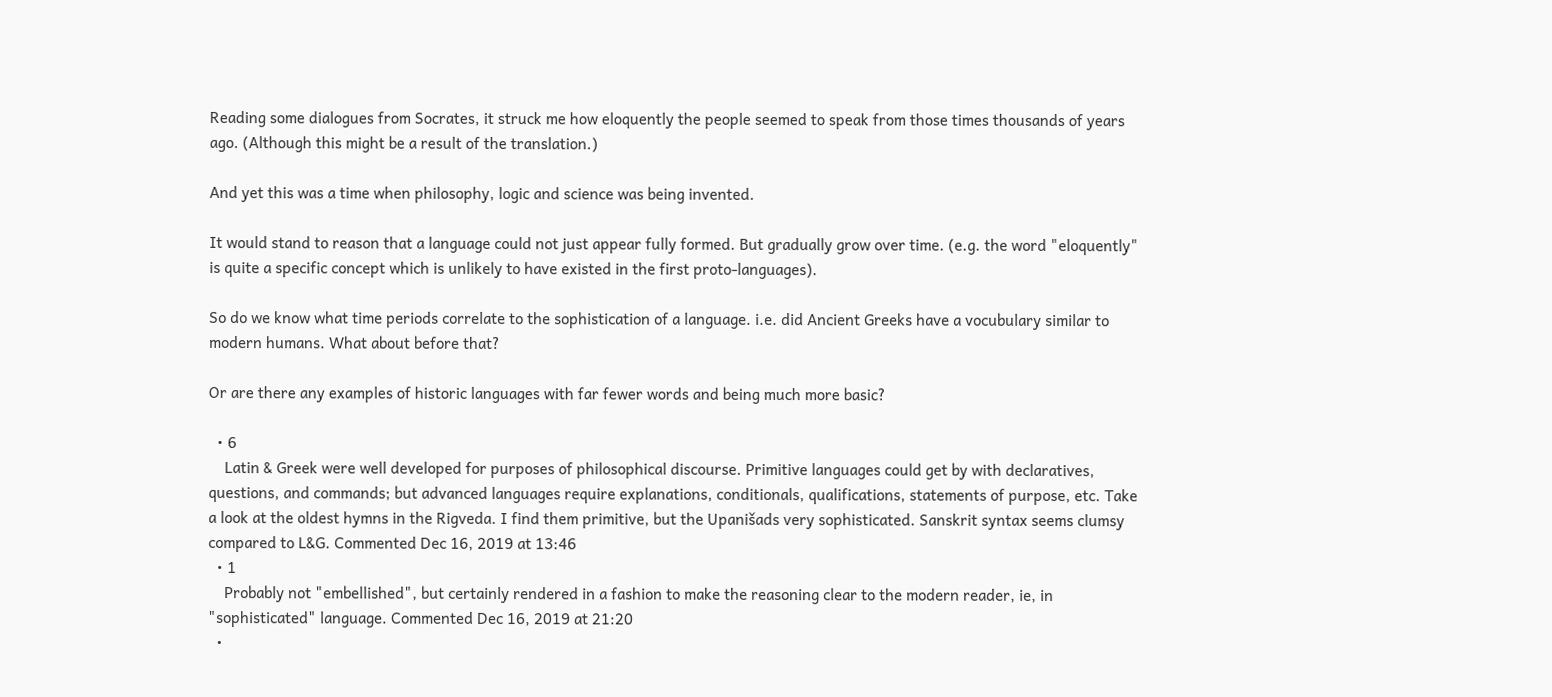Reading some dialogues from Socrates, it struck me how eloquently the people seemed to speak from those times thousands of years ago. (Although this might be a result of the translation.)

And yet this was a time when philosophy, logic and science was being invented.

It would stand to reason that a language could not just appear fully formed. But gradually grow over time. (e.g. the word "eloquently" is quite a specific concept which is unlikely to have existed in the first proto-languages).

So do we know what time periods correlate to the sophistication of a language. i.e. did Ancient Greeks have a vocubulary similar to modern humans. What about before that?

Or are there any examples of historic languages with far fewer words and being much more basic?

  • 6
    Latin & Greek were well developed for purposes of philosophical discourse. Primitive languages could get by with declaratives, questions, and commands; but advanced languages require explanations, conditionals, qualifications, statements of purpose, etc. Take a look at the oldest hymns in the Rigveda. I find them primitive, but the Upanišads very sophisticated. Sanskrit syntax seems clumsy compared to L&G. Commented Dec 16, 2019 at 13:46
  • 1
    Probably not "embellished", but certainly rendered in a fashion to make the reasoning clear to the modern reader, ie, in "sophisticated" language. Commented Dec 16, 2019 at 21:20
  •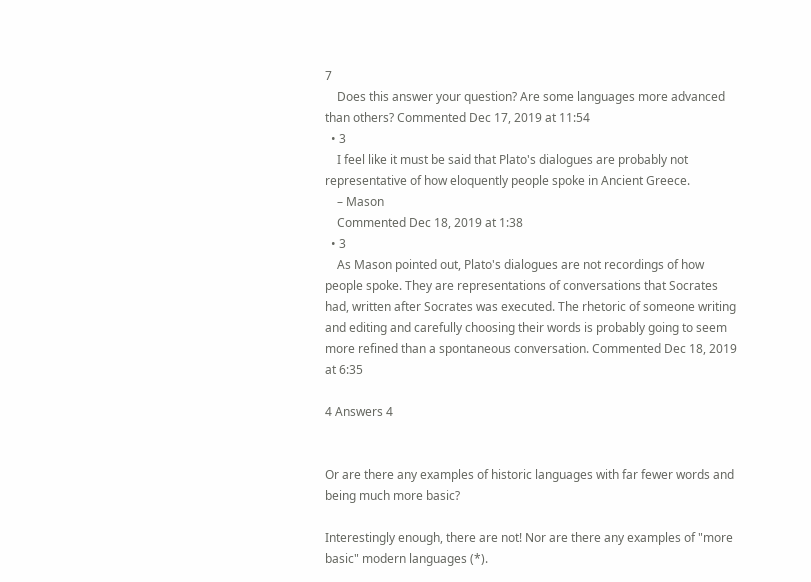7
    Does this answer your question? Are some languages more advanced than others? Commented Dec 17, 2019 at 11:54
  • 3
    I feel like it must be said that Plato's dialogues are probably not representative of how eloquently people spoke in Ancient Greece.
    – Mason
    Commented Dec 18, 2019 at 1:38
  • 3
    As Mason pointed out, Plato's dialogues are not recordings of how people spoke. They are representations of conversations that Socrates had, written after Socrates was executed. The rhetoric of someone writing and editing and carefully choosing their words is probably going to seem more refined than a spontaneous conversation. Commented Dec 18, 2019 at 6:35

4 Answers 4


Or are there any examples of historic languages with far fewer words and being much more basic?

Interestingly enough, there are not! Nor are there any examples of "more basic" modern languages (*).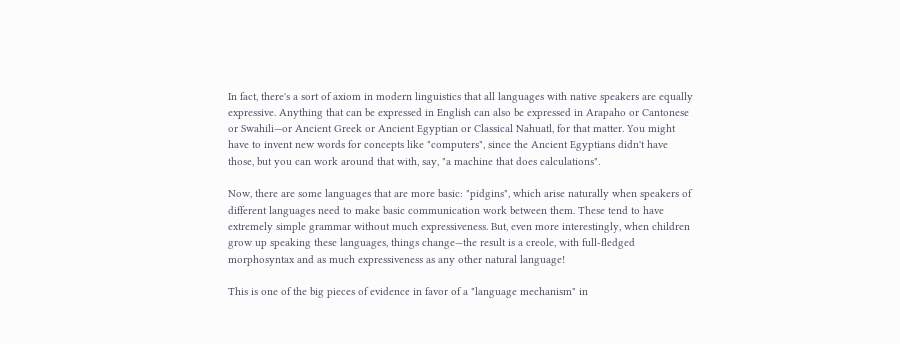In fact, there's a sort of axiom in modern linguistics that all languages with native speakers are equally expressive. Anything that can be expressed in English can also be expressed in Arapaho or Cantonese or Swahili—or Ancient Greek or Ancient Egyptian or Classical Nahuatl, for that matter. You might have to invent new words for concepts like "computers", since the Ancient Egyptians didn't have those, but you can work around that with, say, "a machine that does calculations".

Now, there are some languages that are more basic: "pidgins", which arise naturally when speakers of different languages need to make basic communication work between them. These tend to have extremely simple grammar without much expressiveness. But, even more interestingly, when children grow up speaking these languages, things change—the result is a creole, with full-fledged morphosyntax and as much expressiveness as any other natural language!

This is one of the big pieces of evidence in favor of a "language mechanism" in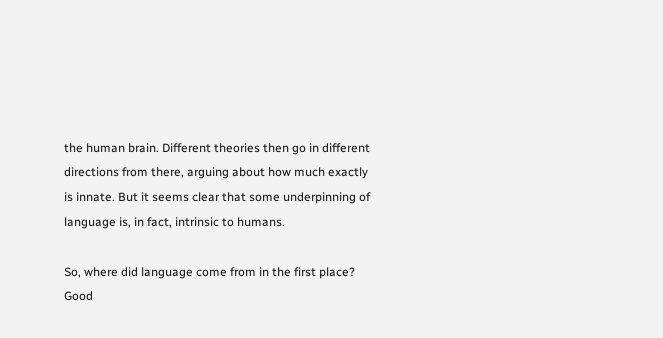the human brain. Different theories then go in different directions from there, arguing about how much exactly is innate. But it seems clear that some underpinning of language is, in fact, intrinsic to humans.

So, where did language come from in the first place? Good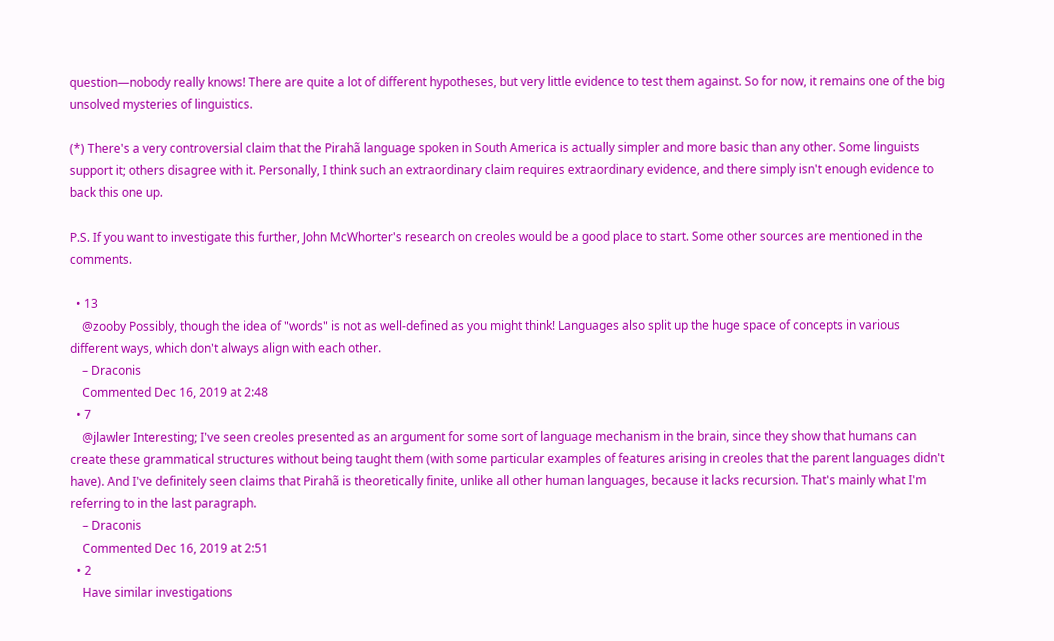question—nobody really knows! There are quite a lot of different hypotheses, but very little evidence to test them against. So for now, it remains one of the big unsolved mysteries of linguistics.

(*) There's a very controversial claim that the Pirahã language spoken in South America is actually simpler and more basic than any other. Some linguists support it; others disagree with it. Personally, I think such an extraordinary claim requires extraordinary evidence, and there simply isn't enough evidence to back this one up.

P.S. If you want to investigate this further, John McWhorter's research on creoles would be a good place to start. Some other sources are mentioned in the comments.

  • 13
    @zooby Possibly, though the idea of "words" is not as well-defined as you might think! Languages also split up the huge space of concepts in various different ways, which don't always align with each other.
    – Draconis
    Commented Dec 16, 2019 at 2:48
  • 7
    @jlawler Interesting; I've seen creoles presented as an argument for some sort of language mechanism in the brain, since they show that humans can create these grammatical structures without being taught them (with some particular examples of features arising in creoles that the parent languages didn't have). And I've definitely seen claims that Pirahã is theoretically finite, unlike all other human languages, because it lacks recursion. That's mainly what I'm referring to in the last paragraph.
    – Draconis
    Commented Dec 16, 2019 at 2:51
  • 2
    Have similar investigations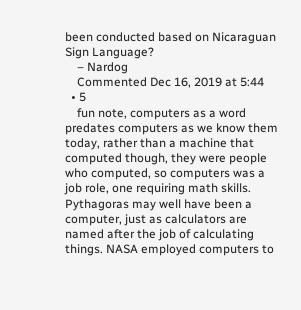been conducted based on Nicaraguan Sign Language?
    – Nardog
    Commented Dec 16, 2019 at 5:44
  • 5
    fun note, computers as a word predates computers as we know them today, rather than a machine that computed though, they were people who computed, so computers was a job role, one requiring math skills. Pythagoras may well have been a computer, just as calculators are named after the job of calculating things. NASA employed computers to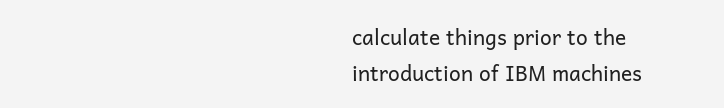calculate things prior to the introduction of IBM machines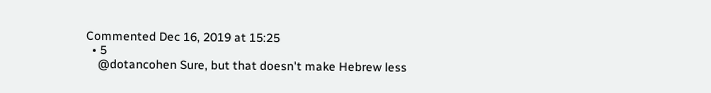Commented Dec 16, 2019 at 15:25
  • 5
    @dotancohen Sure, but that doesn't make Hebrew less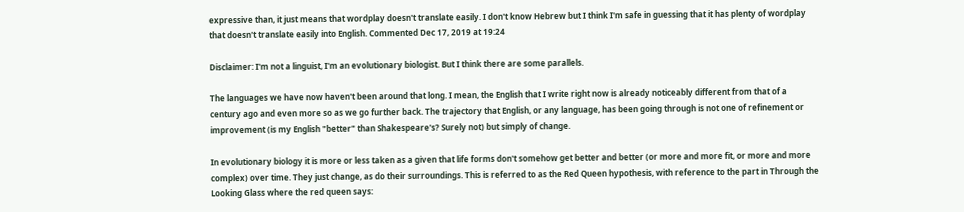expressive than, it just means that wordplay doesn't translate easily. I don't know Hebrew but I think I'm safe in guessing that it has plenty of wordplay that doesn't translate easily into English. Commented Dec 17, 2019 at 19:24

Disclaimer: I'm not a linguist, I'm an evolutionary biologist. But I think there are some parallels.

The languages we have now haven't been around that long. I mean, the English that I write right now is already noticeably different from that of a century ago and even more so as we go further back. The trajectory that English, or any language, has been going through is not one of refinement or improvement (is my English "better" than Shakespeare's? Surely not) but simply of change.

In evolutionary biology it is more or less taken as a given that life forms don't somehow get better and better (or more and more fit, or more and more complex) over time. They just change, as do their surroundings. This is referred to as the Red Queen hypothesis, with reference to the part in Through the Looking Glass where the red queen says: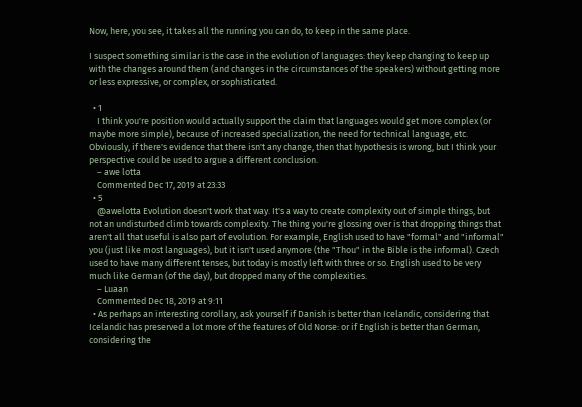Now, here, you see, it takes all the running you can do, to keep in the same place.

I suspect something similar is the case in the evolution of languages: they keep changing to keep up with the changes around them (and changes in the circumstances of the speakers) without getting more or less expressive, or complex, or sophisticated.

  • 1
    I think you're position would actually support the claim that languages would get more complex (or maybe more simple), because of increased specialization, the need for technical language, etc. Obviously, if there's evidence that there isn't any change, then that hypothesis is wrong, but I think your perspective could be used to argue a different conclusion.
    – awe lotta
    Commented Dec 17, 2019 at 23:33
  • 5
    @awelotta Evolution doesn't work that way. It's a way to create complexity out of simple things, but not an undisturbed climb towards complexity. The thing you're glossing over is that dropping things that aren't all that useful is also part of evolution. For example, English used to have "formal" and "informal" you (just like most languages), but it isn't used anymore (the "Thou" in the Bible is the informal). Czech used to have many different tenses, but today is mostly left with three or so. English used to be very much like German (of the day), but dropped many of the complexities.
    – Luaan
    Commented Dec 18, 2019 at 9:11
  • As perhaps an interesting corollary, ask yourself if Danish is better than Icelandic, considering that Icelandic has preserved a lot more of the features of Old Norse: or if English is better than German, considering the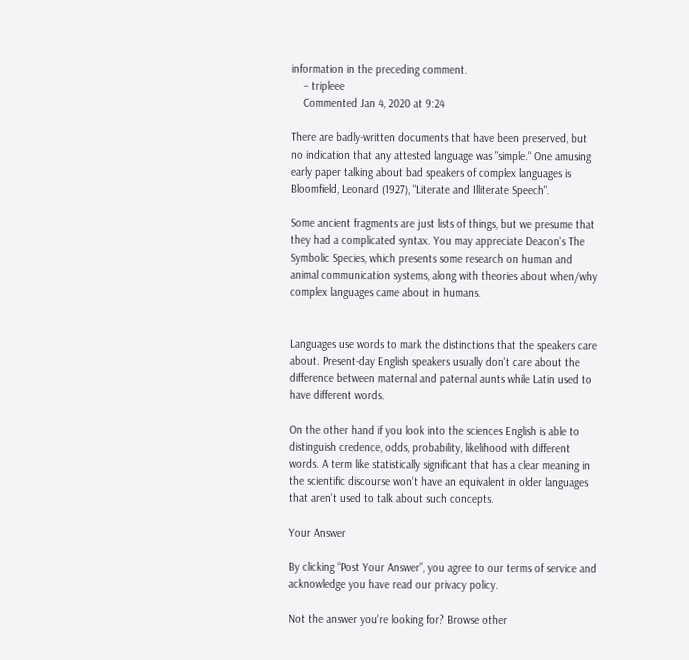information in the preceding comment.
    – tripleee
    Commented Jan 4, 2020 at 9:24

There are badly-written documents that have been preserved, but no indication that any attested language was "simple." One amusing early paper talking about bad speakers of complex languages is Bloomfield, Leonard (1927), "Literate and Illiterate Speech".

Some ancient fragments are just lists of things, but we presume that they had a complicated syntax. You may appreciate Deacon's The Symbolic Species, which presents some research on human and animal communication systems, along with theories about when/why complex languages came about in humans.


Languages use words to mark the distinctions that the speakers care about. Present-day English speakers usually don't care about the difference between maternal and paternal aunts while Latin used to have different words.

On the other hand if you look into the sciences English is able to distinguish credence, odds, probability, likelihood with different words. A term like statistically significant that has a clear meaning in the scientific discourse won't have an equivalent in older languages that aren't used to talk about such concepts.

Your Answer

By clicking “Post Your Answer”, you agree to our terms of service and acknowledge you have read our privacy policy.

Not the answer you're looking for? Browse other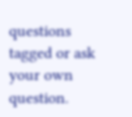questions tagged or ask your own question.